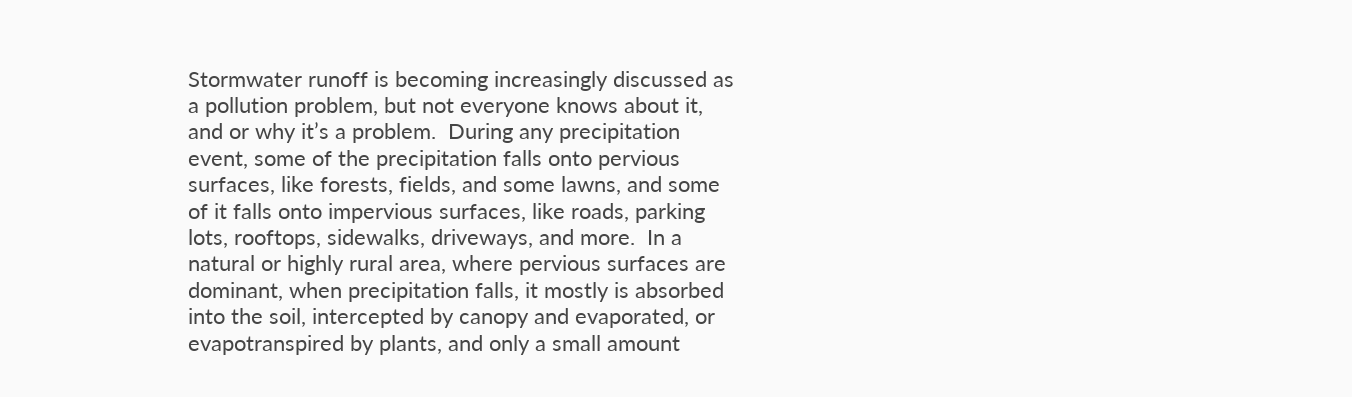Stormwater runoff is becoming increasingly discussed as a pollution problem, but not everyone knows about it, and or why it’s a problem.  During any precipitation event, some of the precipitation falls onto pervious surfaces, like forests, fields, and some lawns, and some of it falls onto impervious surfaces, like roads, parking lots, rooftops, sidewalks, driveways, and more.  In a natural or highly rural area, where pervious surfaces are dominant, when precipitation falls, it mostly is absorbed into the soil, intercepted by canopy and evaporated, or evapotranspired by plants, and only a small amount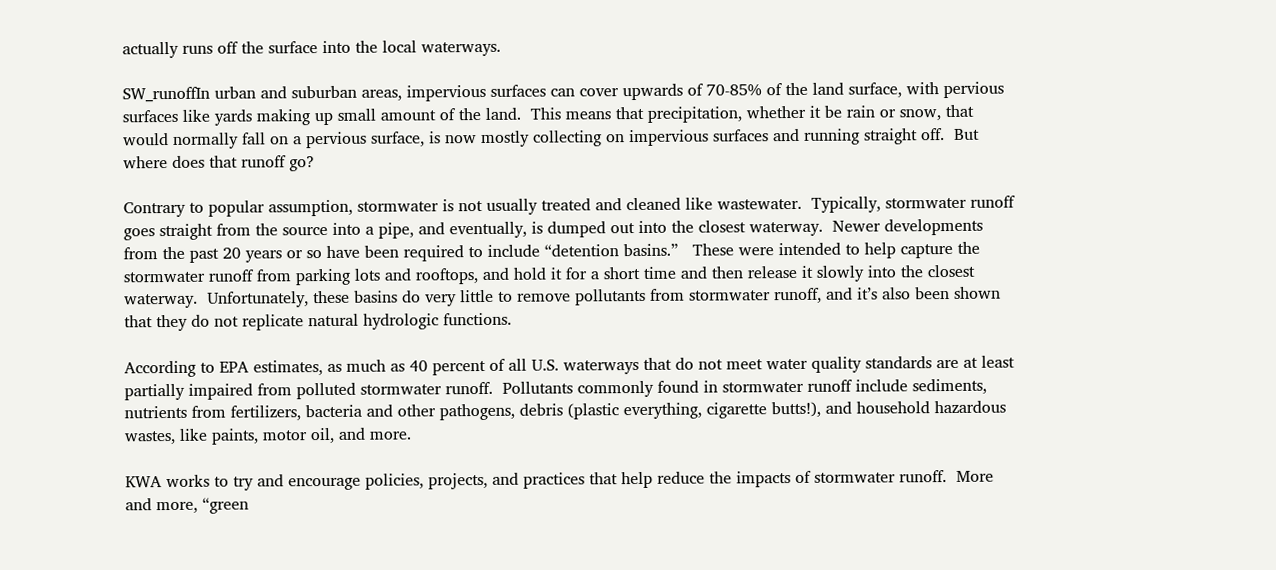actually runs off the surface into the local waterways.

SW_runoffIn urban and suburban areas, impervious surfaces can cover upwards of 70-85% of the land surface, with pervious surfaces like yards making up small amount of the land.  This means that precipitation, whether it be rain or snow, that would normally fall on a pervious surface, is now mostly collecting on impervious surfaces and running straight off.  But where does that runoff go?

Contrary to popular assumption, stormwater is not usually treated and cleaned like wastewater.  Typically, stormwater runoff goes straight from the source into a pipe, and eventually, is dumped out into the closest waterway.  Newer developments from the past 20 years or so have been required to include “detention basins.”   These were intended to help capture the stormwater runoff from parking lots and rooftops, and hold it for a short time and then release it slowly into the closest waterway.  Unfortunately, these basins do very little to remove pollutants from stormwater runoff, and it’s also been shown that they do not replicate natural hydrologic functions.

According to EPA estimates, as much as 40 percent of all U.S. waterways that do not meet water quality standards are at least partially impaired from polluted stormwater runoff.  Pollutants commonly found in stormwater runoff include sediments, nutrients from fertilizers, bacteria and other pathogens, debris (plastic everything, cigarette butts!), and household hazardous wastes, like paints, motor oil, and more.

KWA works to try and encourage policies, projects, and practices that help reduce the impacts of stormwater runoff.  More and more, “green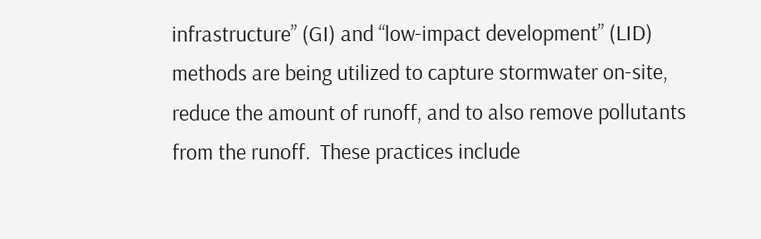infrastructure” (GI) and “low-impact development” (LID) methods are being utilized to capture stormwater on-site, reduce the amount of runoff, and to also remove pollutants from the runoff.  These practices include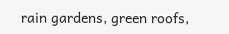rain gardens, green roofs,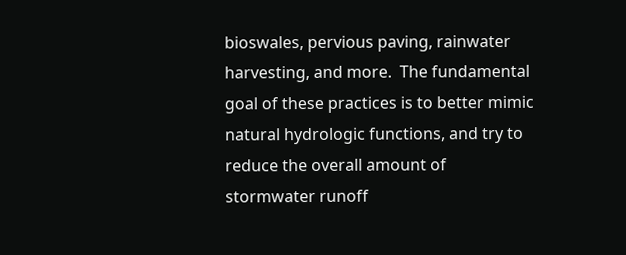bioswales, pervious paving, rainwater harvesting, and more.  The fundamental goal of these practices is to better mimic natural hydrologic functions, and try to reduce the overall amount of stormwater runoff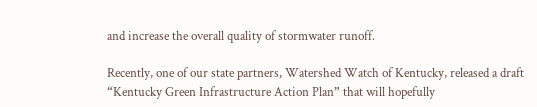and increase the overall quality of stormwater runoff.

Recently, one of our state partners, Watershed Watch of Kentucky, released a draft “Kentucky Green Infrastructure Action Plan” that will hopefully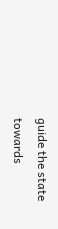guide the state towards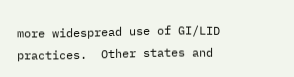more widespread use of GI/LID practices.  Other states and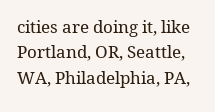cities are doing it, like Portland, OR, Seattle, WA, Philadelphia, PA,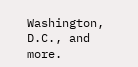Washington, D.C., and more.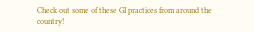Check out some of these GI practices from around the country!